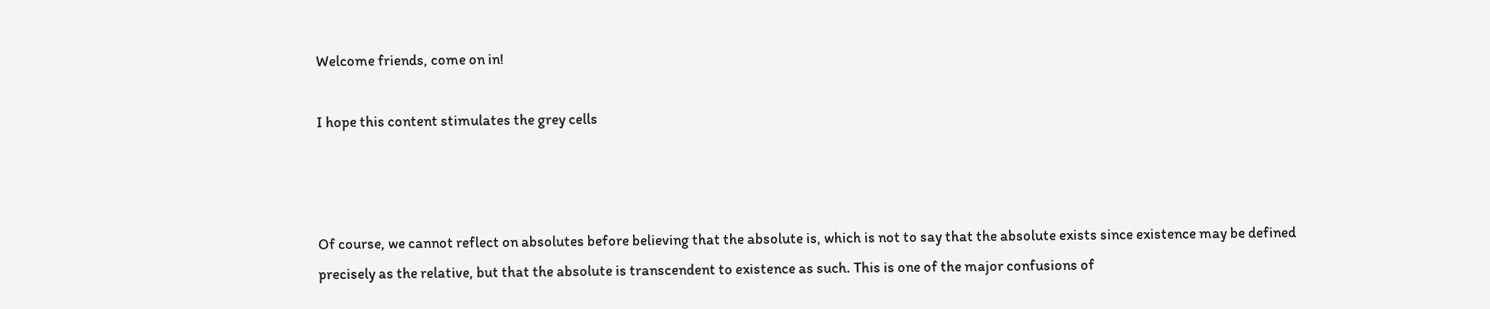Welcome friends, come on in!

I hope this content stimulates the grey cells



Of course, we cannot reflect on absolutes before believing that the absolute is, which is not to say that the absolute exists since existence may be defined precisely as the relative, but that the absolute is transcendent to existence as such. This is one of the major confusions of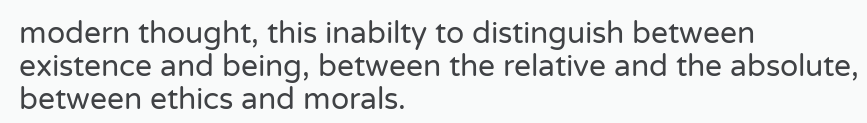modern thought, this inabilty to distinguish between existence and being, between the relative and the absolute, between ethics and morals.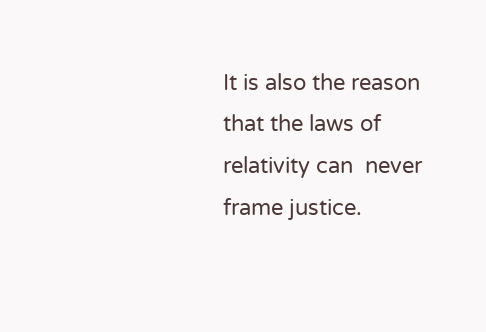It is also the reason that the laws of relativity can  never frame justice.